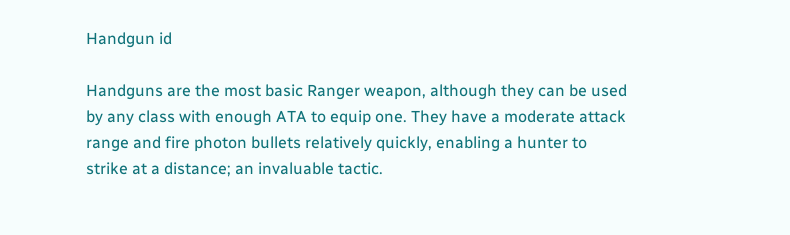Handgun id

Handguns are the most basic Ranger weapon, although they can be used by any class with enough ATA to equip one. They have a moderate attack range and fire photon bullets relatively quickly, enabling a hunter to strike at a distance; an invaluable tactic.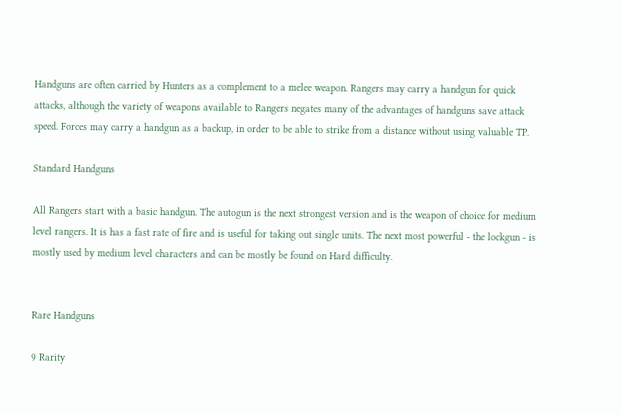Handguns are often carried by Hunters as a complement to a melee weapon. Rangers may carry a handgun for quick attacks, although the variety of weapons available to Rangers negates many of the advantages of handguns save attack speed. Forces may carry a handgun as a backup, in order to be able to strike from a distance without using valuable TP.

Standard Handguns

All Rangers start with a basic handgun. The autogun is the next strongest version and is the weapon of choice for medium level rangers. It is has a fast rate of fire and is useful for taking out single units. The next most powerful - the lockgun - is mostly used by medium level characters and can be mostly be found on Hard difficulty.


Rare Handguns

9 Rarity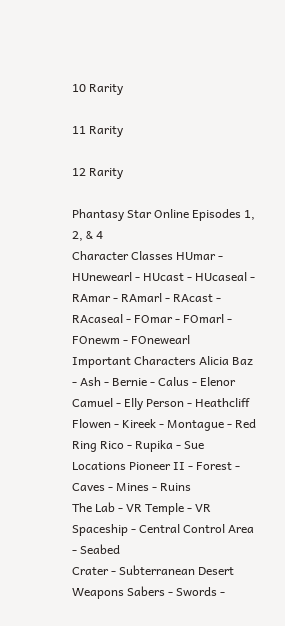10 Rarity

11 Rarity

12 Rarity

Phantasy Star Online Episodes 1, 2, & 4
Character Classes HUmar - HUnewearl - HUcast - HUcaseal - RAmar - RAmarl - RAcast - RAcaseal - FOmar - FOmarl - FOnewm - FOnewearl
Important Characters Alicia Baz - Ash - Bernie - Calus - Elenor Camuel - Elly Person - Heathcliff Flowen - Kireek - Montague - Red Ring Rico - Rupika - Sue
Locations Pioneer II - Forest - Caves - Mines - Ruins
The Lab - VR Temple - VR Spaceship - Central Control Area - Seabed
Crater - Subterranean Desert
Weapons Sabers - Swords -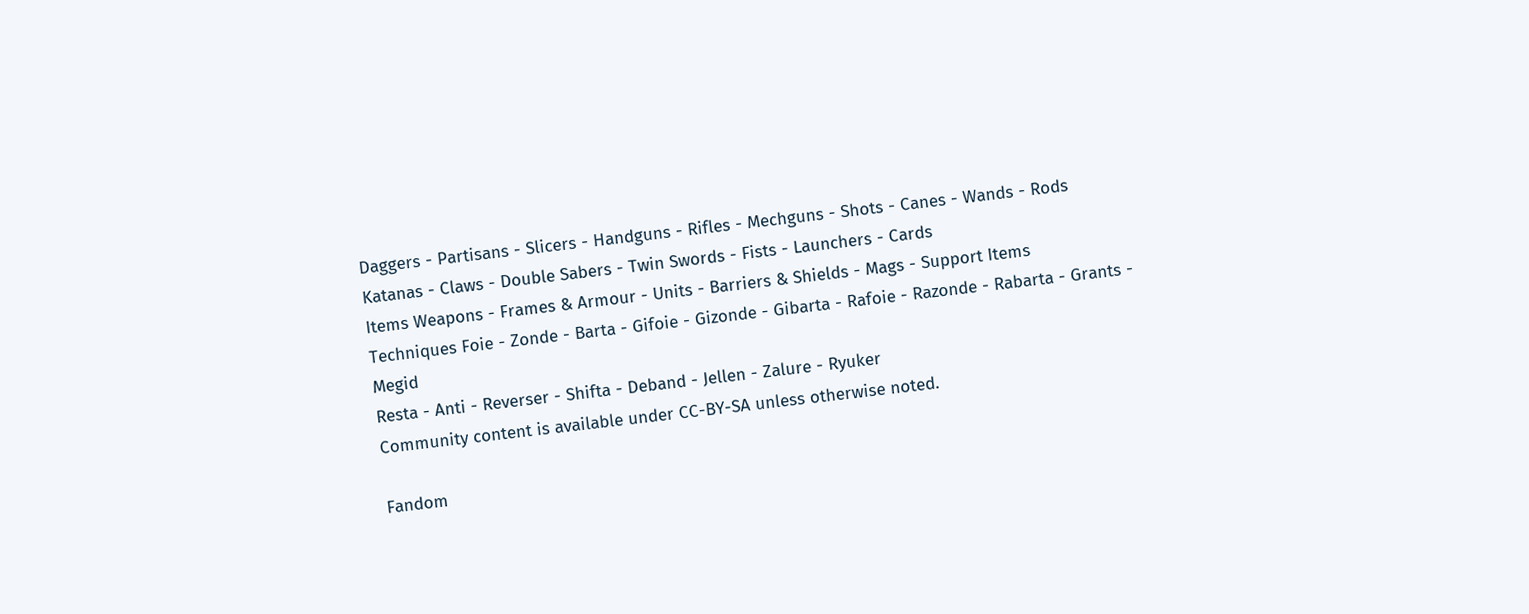Daggers - Partisans - Slicers - Handguns - Rifles - Mechguns - Shots - Canes - Wands - Rods
Katanas - Claws - Double Sabers - Twin Swords - Fists - Launchers - Cards
Items Weapons - Frames & Armour - Units - Barriers & Shields - Mags - Support Items
Techniques Foie - Zonde - Barta - Gifoie - Gizonde - Gibarta - Rafoie - Razonde - Rabarta - Grants - Megid
Resta - Anti - Reverser - Shifta - Deband - Jellen - Zalure - Ryuker
Community content is available under CC-BY-SA unless otherwise noted.

Fandom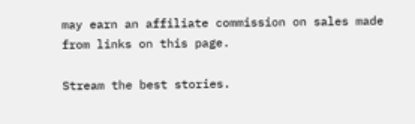may earn an affiliate commission on sales made from links on this page.

Stream the best stories.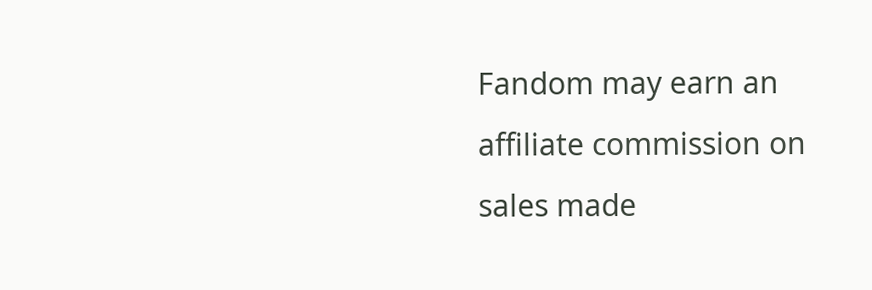Fandom may earn an affiliate commission on sales made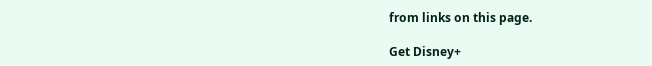from links on this page.

Get Disney+